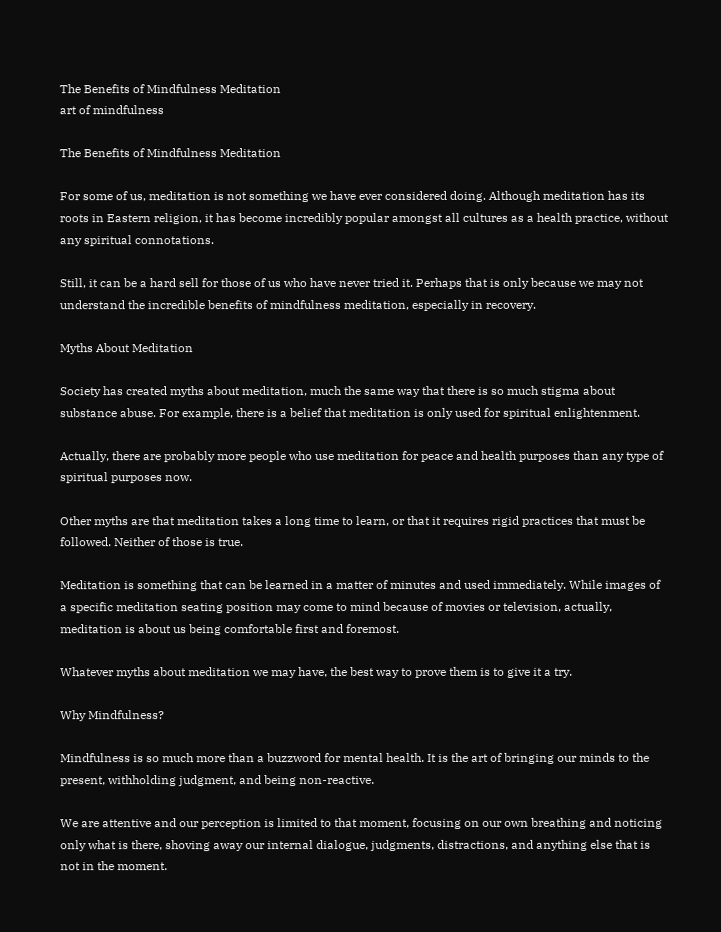The Benefits of Mindfulness Meditation
art of mindfulness

The Benefits of Mindfulness Meditation

For some of us, meditation is not something we have ever considered doing. Although meditation has its roots in Eastern religion, it has become incredibly popular amongst all cultures as a health practice, without any spiritual connotations.

Still, it can be a hard sell for those of us who have never tried it. Perhaps that is only because we may not understand the incredible benefits of mindfulness meditation, especially in recovery.

Myths About Meditation

Society has created myths about meditation, much the same way that there is so much stigma about substance abuse. For example, there is a belief that meditation is only used for spiritual enlightenment.

Actually, there are probably more people who use meditation for peace and health purposes than any type of spiritual purposes now.

Other myths are that meditation takes a long time to learn, or that it requires rigid practices that must be followed. Neither of those is true.

Meditation is something that can be learned in a matter of minutes and used immediately. While images of a specific meditation seating position may come to mind because of movies or television, actually, meditation is about us being comfortable first and foremost.

Whatever myths about meditation we may have, the best way to prove them is to give it a try.

Why Mindfulness?

Mindfulness is so much more than a buzzword for mental health. It is the art of bringing our minds to the present, withholding judgment, and being non-reactive.

We are attentive and our perception is limited to that moment, focusing on our own breathing and noticing only what is there, shoving away our internal dialogue, judgments, distractions, and anything else that is not in the moment.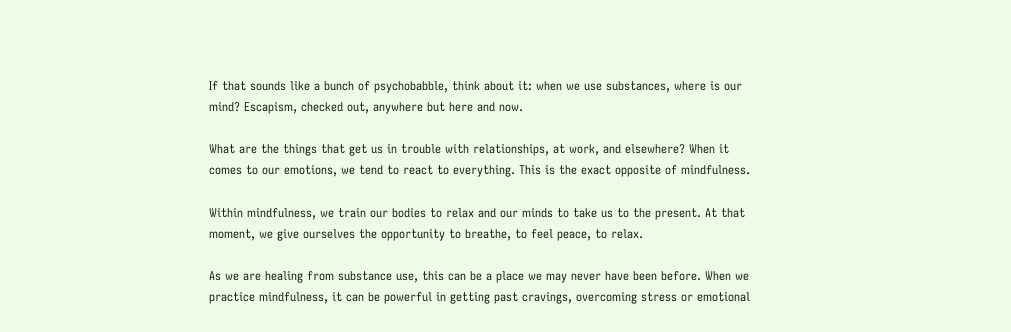If that sounds like a bunch of psychobabble, think about it: when we use substances, where is our mind? Escapism, checked out, anywhere but here and now.

What are the things that get us in trouble with relationships, at work, and elsewhere? When it comes to our emotions, we tend to react to everything. This is the exact opposite of mindfulness.

Within mindfulness, we train our bodies to relax and our minds to take us to the present. At that moment, we give ourselves the opportunity to breathe, to feel peace, to relax.

As we are healing from substance use, this can be a place we may never have been before. When we practice mindfulness, it can be powerful in getting past cravings, overcoming stress or emotional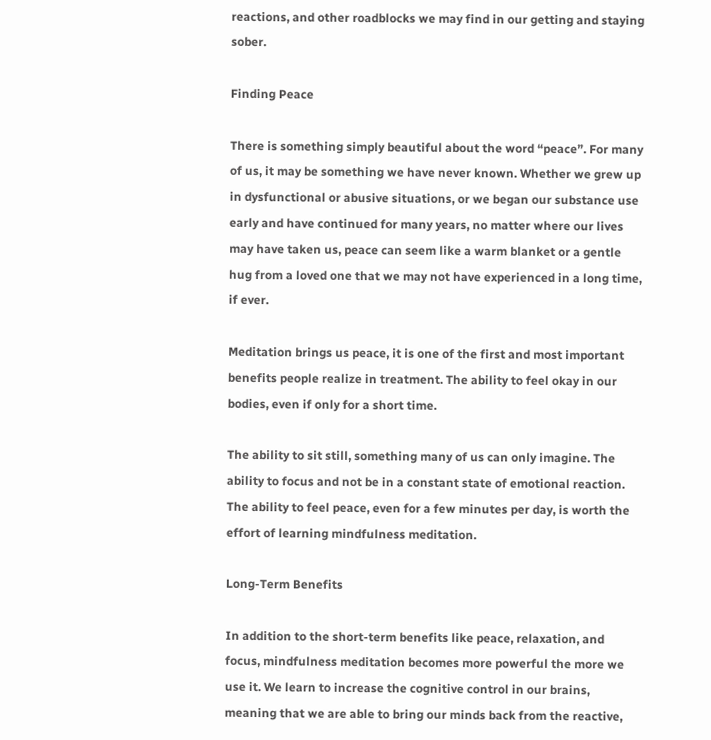reactions, and other roadblocks we may find in our getting and staying sober.

Finding Peace

There is something simply beautiful about the word “peace”. For many of us, it may be something we have never known. Whether we grew up in dysfunctional or abusive situations, or we began our substance use early and have continued for many years, no matter where our lives may have taken us, peace can seem like a warm blanket or a gentle hug from a loved one that we may not have experienced in a long time, if ever.

Meditation brings us peace, it is one of the first and most important benefits people realize in treatment. The ability to feel okay in our bodies, even if only for a short time.

The ability to sit still, something many of us can only imagine. The ability to focus and not be in a constant state of emotional reaction. The ability to feel peace, even for a few minutes per day, is worth the effort of learning mindfulness meditation.

Long-Term Benefits

In addition to the short-term benefits like peace, relaxation, and focus, mindfulness meditation becomes more powerful the more we use it. We learn to increase the cognitive control in our brains, meaning that we are able to bring our minds back from the reactive,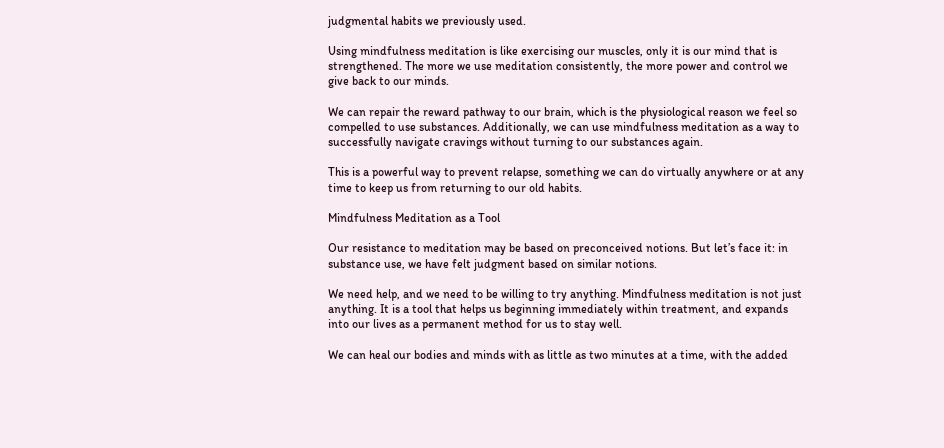judgmental habits we previously used.

Using mindfulness meditation is like exercising our muscles, only it is our mind that is strengthened. The more we use meditation consistently, the more power and control we give back to our minds.

We can repair the reward pathway to our brain, which is the physiological reason we feel so compelled to use substances. Additionally, we can use mindfulness meditation as a way to successfully navigate cravings without turning to our substances again.

This is a powerful way to prevent relapse, something we can do virtually anywhere or at any time to keep us from returning to our old habits.

Mindfulness Meditation as a Tool

Our resistance to meditation may be based on preconceived notions. But let’s face it: in substance use, we have felt judgment based on similar notions.

We need help, and we need to be willing to try anything. Mindfulness meditation is not just anything. It is a tool that helps us beginning immediately within treatment, and expands into our lives as a permanent method for us to stay well.

We can heal our bodies and minds with as little as two minutes at a time, with the added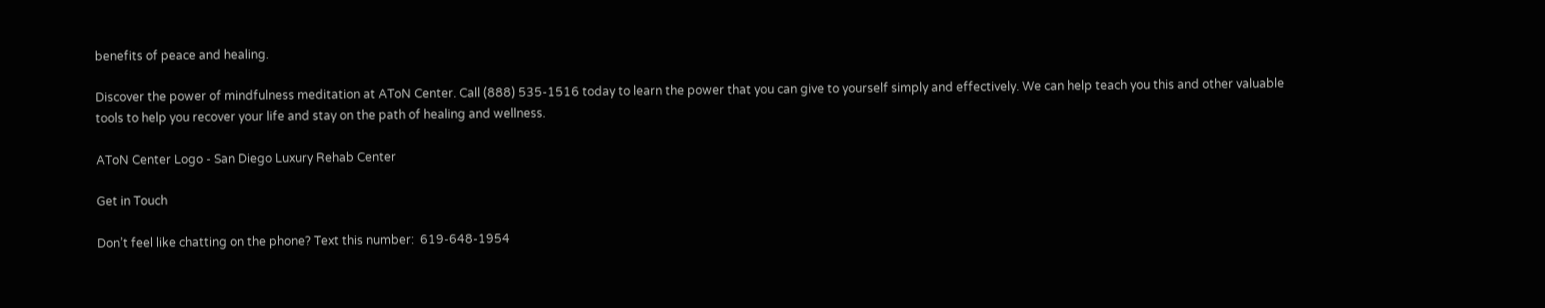benefits of peace and healing.

Discover the power of mindfulness meditation at AToN Center. Call (888) 535-1516 today to learn the power that you can give to yourself simply and effectively. We can help teach you this and other valuable tools to help you recover your life and stay on the path of healing and wellness.

AToN Center Logo - San Diego Luxury Rehab Center

Get in Touch

Don’t feel like chatting on the phone? Text this number:  619-648-1954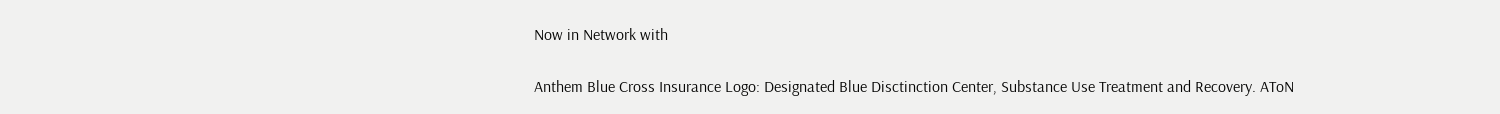Now in Network with

Anthem Blue Cross Insurance Logo: Designated Blue Disctinction Center, Substance Use Treatment and Recovery. AToN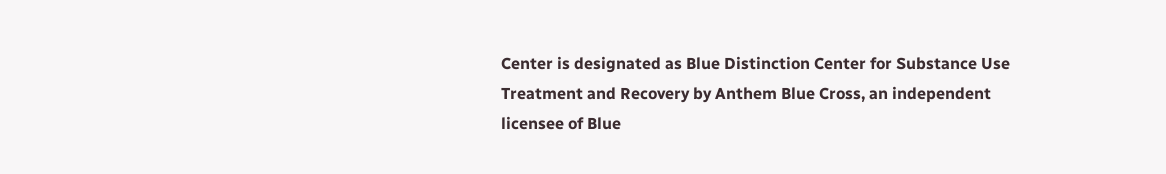Center is designated as Blue Distinction Center for Substance Use Treatment and Recovery by Anthem Blue Cross, an independent licensee of Blue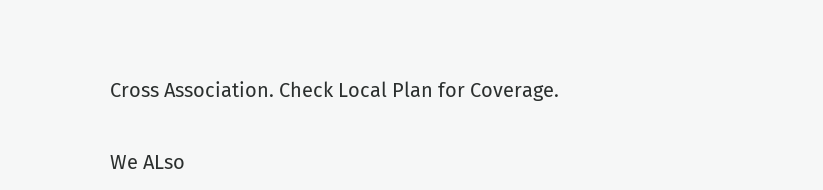Cross Association. Check Local Plan for Coverage.

We ALso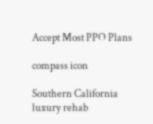Accept Most PPO Plans

compass icon

Southern California luxury rehab